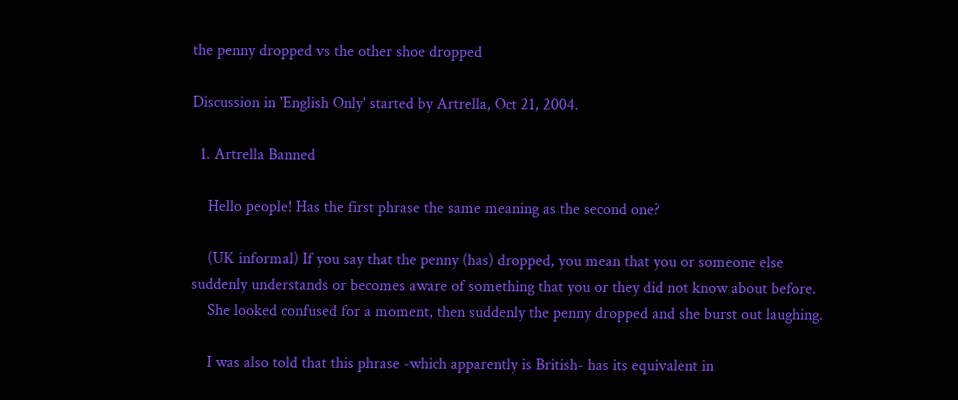the penny dropped vs the other shoe dropped

Discussion in 'English Only' started by Artrella, Oct 21, 2004.

  1. Artrella Banned

    Hello people! Has the first phrase the same meaning as the second one?

    (UK informal) If you say that the penny (has) dropped, you mean that you or someone else suddenly understands or becomes aware of something that you or they did not know about before.
    She looked confused for a moment, then suddenly the penny dropped and she burst out laughing.

    I was also told that this phrase -which apparently is British- has its equivalent in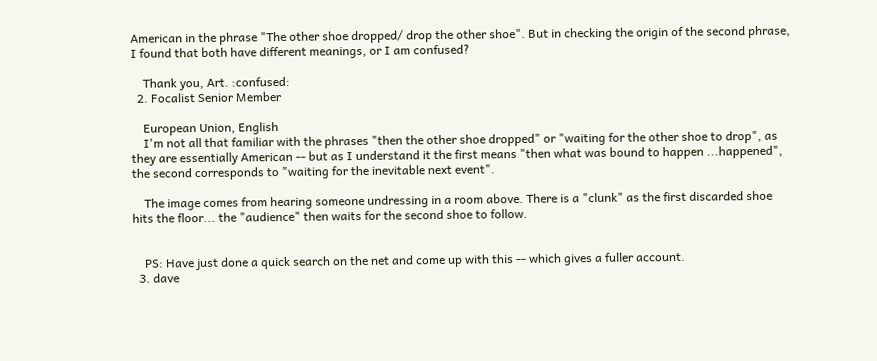American in the phrase "The other shoe dropped/ drop the other shoe". But in checking the origin of the second phrase, I found that both have different meanings, or I am confused?

    Thank you, Art. :confused:
  2. Focalist Senior Member

    European Union, English
    I'm not all that familiar with the phrases "then the other shoe dropped" or "waiting for the other shoe to drop", as they are essentially American -- but as I understand it the first means "then what was bound to happen ...happened", the second corresponds to "waiting for the inevitable next event".

    The image comes from hearing someone undressing in a room above. There is a "clunk" as the first discarded shoe hits the floor... the "audience" then waits for the second shoe to follow.


    PS: Have just done a quick search on the net and come up with this -- which gives a fuller account.
  3. dave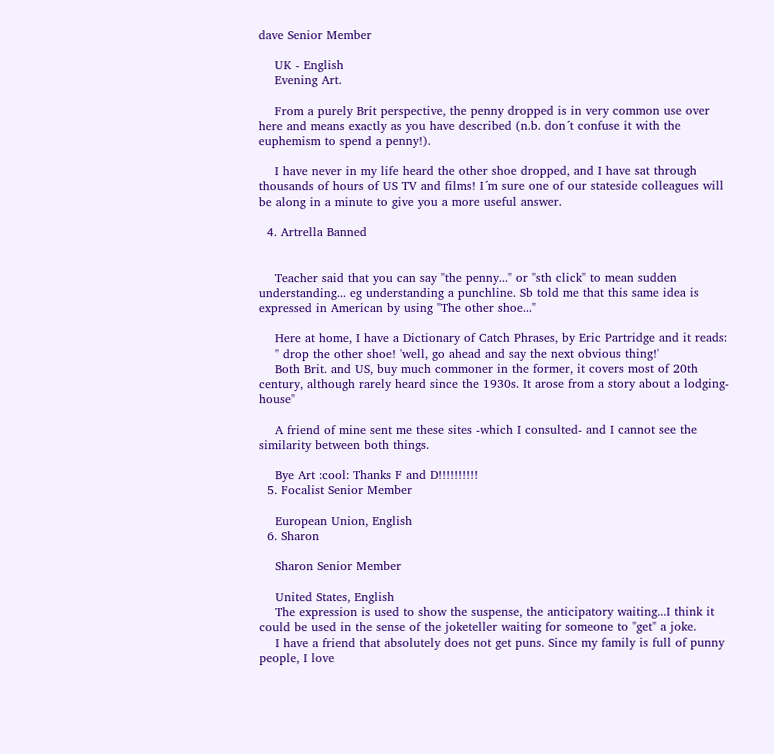dave Senior Member

    UK - English
    Evening Art.

    From a purely Brit perspective, the penny dropped is in very common use over here and means exactly as you have described (n.b. don´t confuse it with the euphemism to spend a penny!).

    I have never in my life heard the other shoe dropped, and I have sat through thousands of hours of US TV and films! I´m sure one of our stateside colleagues will be along in a minute to give you a more useful answer.

  4. Artrella Banned


    Teacher said that you can say "the penny..." or "sth click" to mean sudden understanding... eg understanding a punchline. Sb told me that this same idea is expressed in American by using "The other shoe..."

    Here at home, I have a Dictionary of Catch Phrases, by Eric Partridge and it reads:
    " drop the other shoe! 'well, go ahead and say the next obvious thing!'
    Both Brit. and US, buy much commoner in the former, it covers most of 20th century, although rarely heard since the 1930s. It arose from a story about a lodging-house"

    A friend of mine sent me these sites -which I consulted- and I cannot see the similarity between both things.

    Bye Art :cool: Thanks F and D!!!!!!!!!!
  5. Focalist Senior Member

    European Union, English
  6. Sharon

    Sharon Senior Member

    United States, English
    The expression is used to show the suspense, the anticipatory waiting...I think it could be used in the sense of the joketeller waiting for someone to "get" a joke.
    I have a friend that absolutely does not get puns. Since my family is full of punny people, I love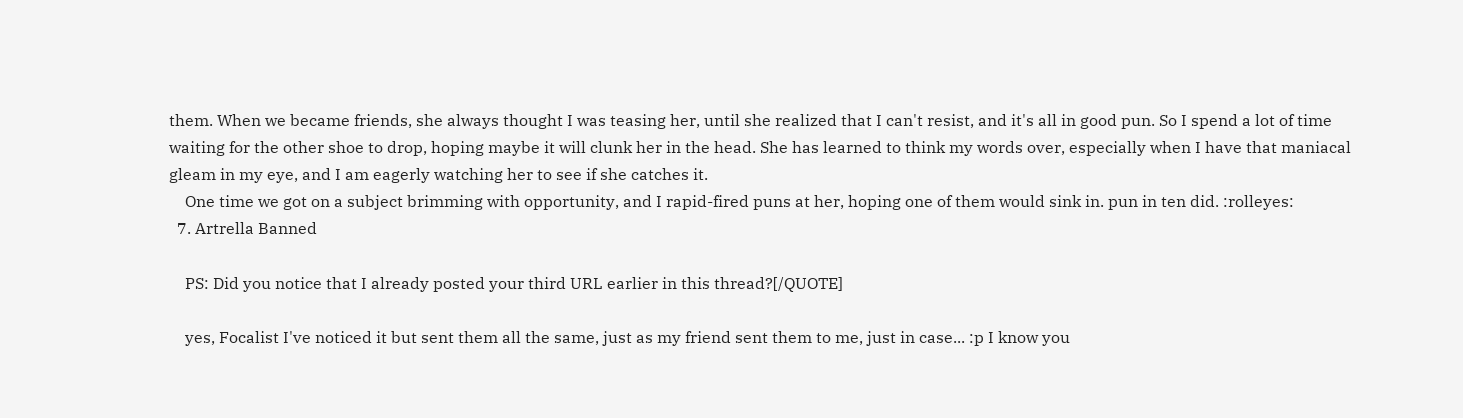them. When we became friends, she always thought I was teasing her, until she realized that I can't resist, and it's all in good pun. So I spend a lot of time waiting for the other shoe to drop, hoping maybe it will clunk her in the head. She has learned to think my words over, especially when I have that maniacal gleam in my eye, and I am eagerly watching her to see if she catches it.
    One time we got on a subject brimming with opportunity, and I rapid-fired puns at her, hoping one of them would sink in. pun in ten did. :rolleyes:
  7. Artrella Banned

    PS: Did you notice that I already posted your third URL earlier in this thread?[/QUOTE]

    yes, Focalist I've noticed it but sent them all the same, just as my friend sent them to me, just in case... :p I know you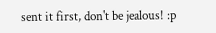sent it first, don't be jealous! :p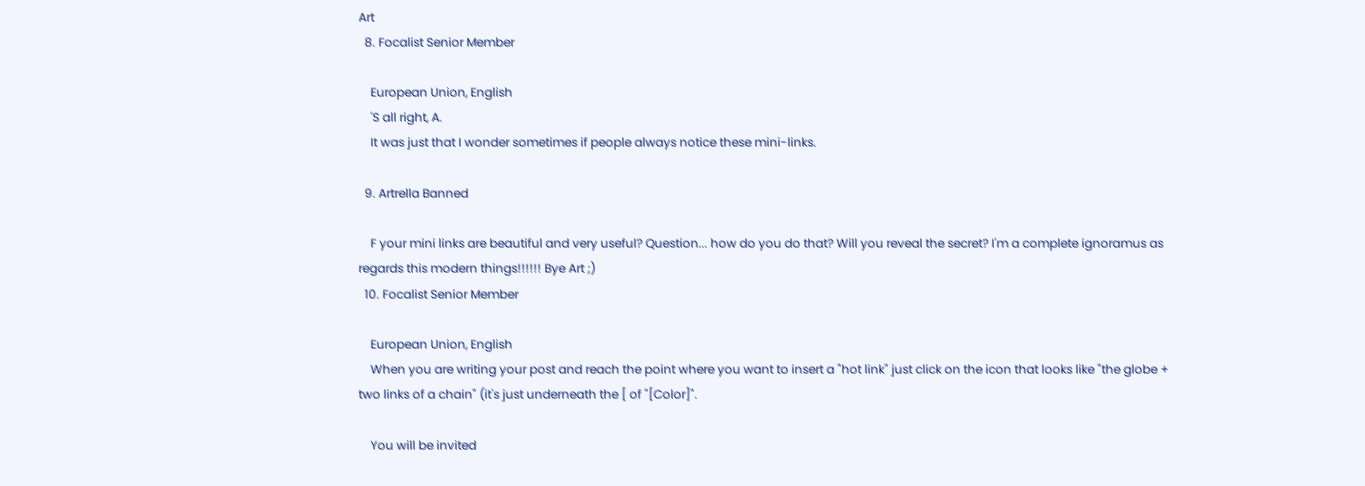Art
  8. Focalist Senior Member

    European Union, English
    'S all right, A.
    It was just that I wonder sometimes if people always notice these mini-links.

  9. Artrella Banned

    F your mini links are beautiful and very useful? Question... how do you do that? Will you reveal the secret? I'm a complete ignoramus as regards this modern things!!!!!! Bye Art ;)
  10. Focalist Senior Member

    European Union, English
    When you are writing your post and reach the point where you want to insert a "hot link" just click on the icon that looks like "the globe + two links of a chain" (it's just underneath the [ of "[Color]".

    You will be invited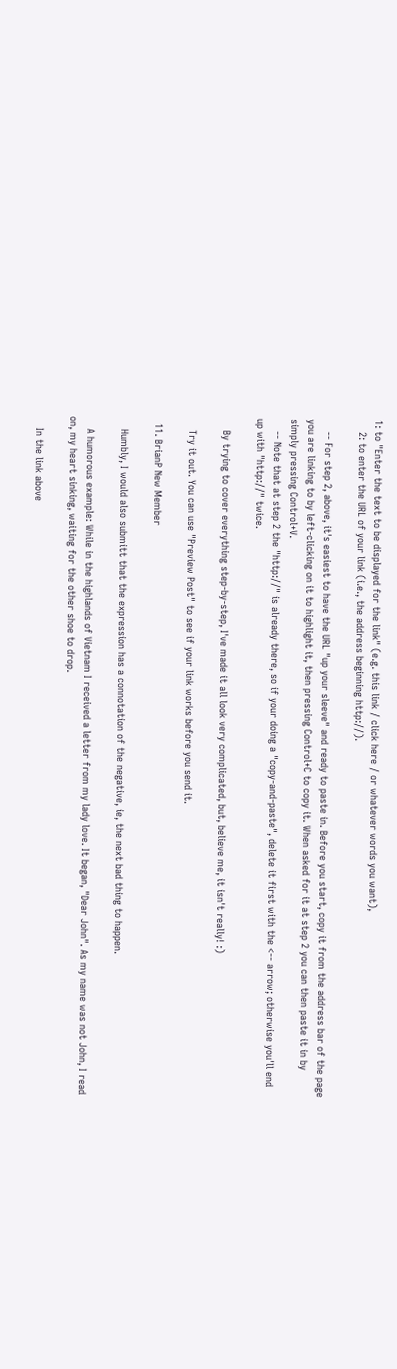1: to "Enter the text to be displayed for the link" (e.g. this link / click here / or whatever words you want),
    2: to enter the URL of your link (i.e., the address beginning http://).

    -- For step 2, above, it's easiest to have the URL "up your sleeve" and ready to paste in. Before you start, copy it from the address bar of the page you are linking to by left-clicking on it to highlight it, then pressing Control+C to copy it. When asked for it at step 2 you can then paste it in by simply pressing Control+V.
    -- Note that at step 2 the "http://" is already there, so if your doing a "copy-and-paste", delete it first with the <-- arrow; otherwise you'll end up with "http://" twice.

    By trying to cover everything step-by-step, I've made it all look very complicated, but, believe me, it isn't really! :)

    Try it out. You can use "Preview Post" to see if your link works before you send it.

  11. BrianP New Member

    Humbly, I would also submitt that the expression has a connotation of the negative, ie, the next bad thing to happen.

    A humorous example: While in the highlands of Vietnam I received a letter from my lady love. It began, "Dear John". As my name was not John, I read on, my heart sinking, waiting for the other shoe to drop.

    In the link above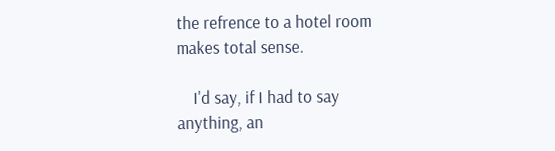the refrence to a hotel room makes total sense.

    I'd say, if I had to say anything, an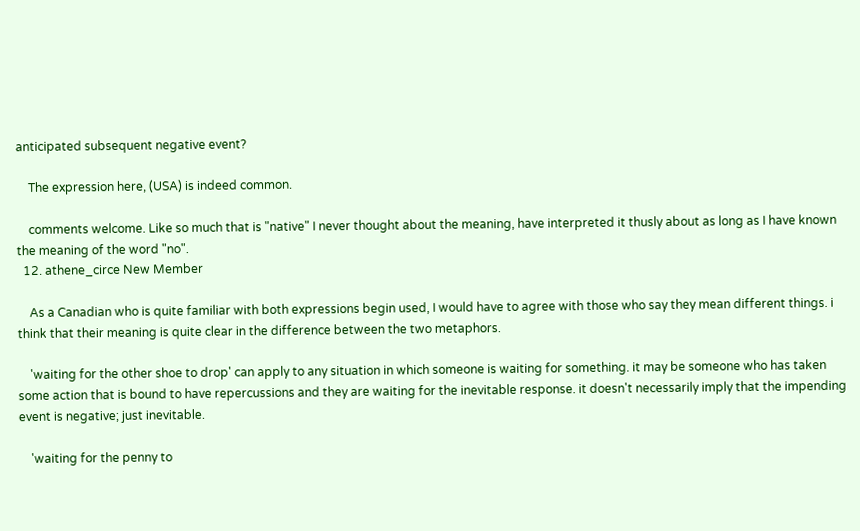anticipated subsequent negative event?

    The expression here, (USA) is indeed common.

    comments welcome. Like so much that is "native" I never thought about the meaning, have interpreted it thusly about as long as I have known the meaning of the word "no".
  12. athene_circe New Member

    As a Canadian who is quite familiar with both expressions begin used, I would have to agree with those who say they mean different things. i think that their meaning is quite clear in the difference between the two metaphors.

    'waiting for the other shoe to drop' can apply to any situation in which someone is waiting for something. it may be someone who has taken some action that is bound to have repercussions and they are waiting for the inevitable response. it doesn't necessarily imply that the impending event is negative; just inevitable.

    'waiting for the penny to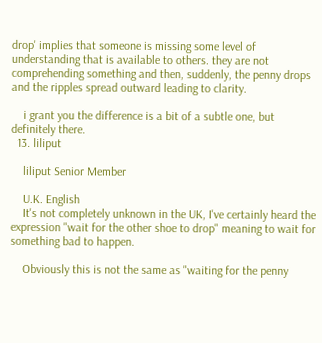drop' implies that someone is missing some level of understanding that is available to others. they are not comprehending something and then, suddenly, the penny drops and the ripples spread outward leading to clarity.

    i grant you the difference is a bit of a subtle one, but definitely there.
  13. liliput

    liliput Senior Member

    U.K. English
    It's not completely unknown in the UK, I've certainly heard the expression "wait for the other shoe to drop" meaning to wait for something bad to happen.

    Obviously this is not the same as "waiting for the penny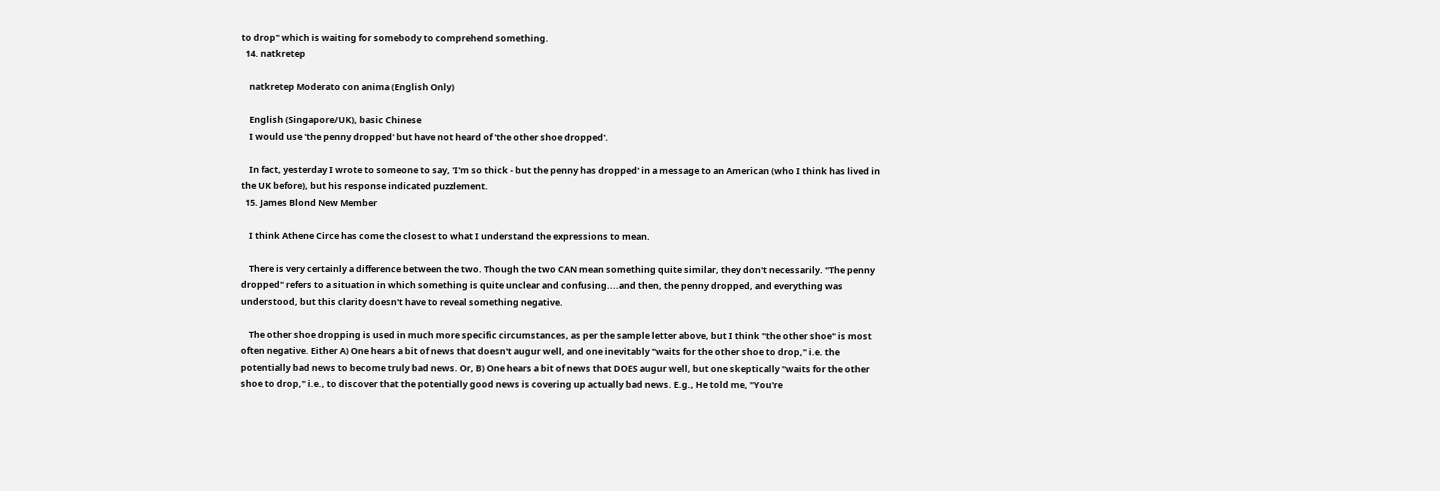to drop" which is waiting for somebody to comprehend something.
  14. natkretep

    natkretep Moderato con anima (English Only)

    English (Singapore/UK), basic Chinese
    I would use 'the penny dropped' but have not heard of 'the other shoe dropped'.

    In fact, yesterday I wrote to someone to say, 'I'm so thick - but the penny has dropped' in a message to an American (who I think has lived in the UK before), but his response indicated puzzlement.
  15. James Blond New Member

    I think Athene Circe has come the closest to what I understand the expressions to mean.

    There is very certainly a difference between the two. Though the two CAN mean something quite similar, they don't necessarily. "The penny dropped" refers to a situation in which something is quite unclear and confusing....and then, the penny dropped, and everything was understood, but this clarity doesn't have to reveal something negative.

    The other shoe dropping is used in much more specific circumstances, as per the sample letter above, but I think "the other shoe" is most often negative. Either A) One hears a bit of news that doesn't augur well, and one inevitably "waits for the other shoe to drop," i.e. the potentially bad news to become truly bad news. Or, B) One hears a bit of news that DOES augur well, but one skeptically "waits for the other shoe to drop," i.e., to discover that the potentially good news is covering up actually bad news. E.g., He told me, "You're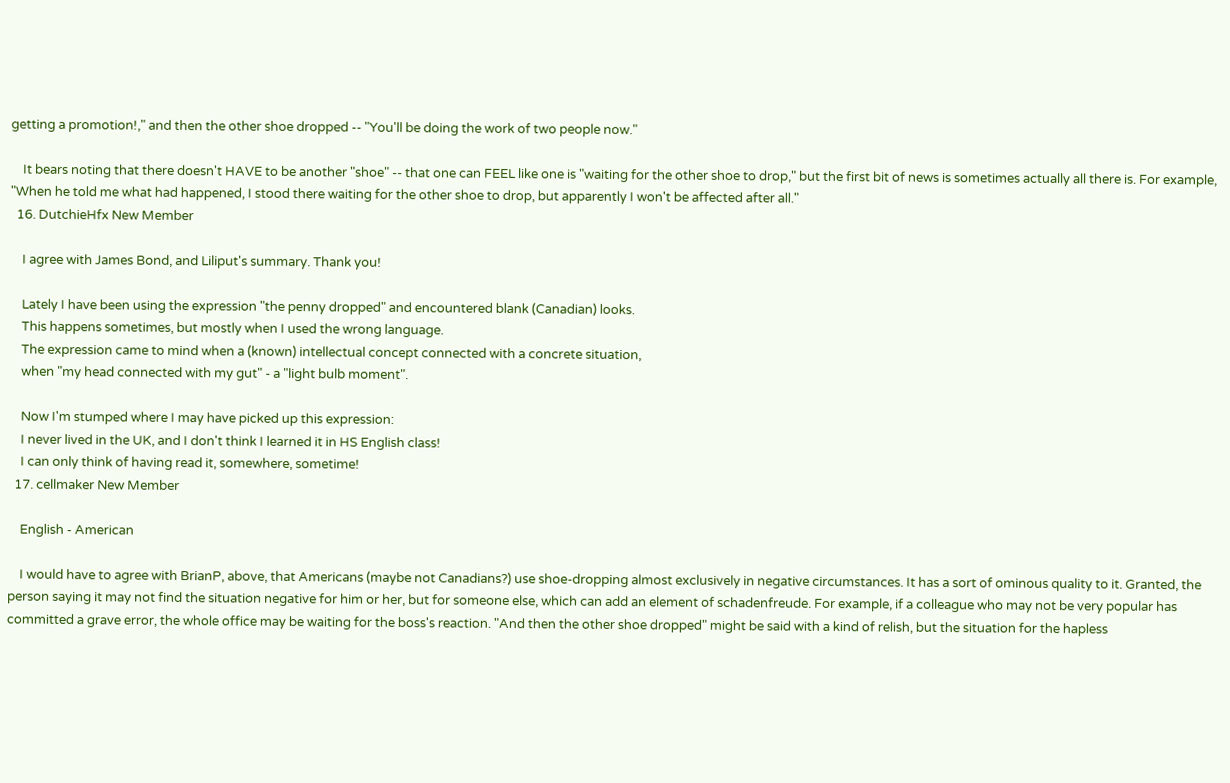getting a promotion!," and then the other shoe dropped -- "You'll be doing the work of two people now."

    It bears noting that there doesn't HAVE to be another "shoe" -- that one can FEEL like one is "waiting for the other shoe to drop," but the first bit of news is sometimes actually all there is. For example, "When he told me what had happened, I stood there waiting for the other shoe to drop, but apparently I won't be affected after all."
  16. DutchieHfx New Member

    I agree with James Bond, and Liliput's summary. Thank you!

    Lately I have been using the expression "the penny dropped" and encountered blank (Canadian) looks.
    This happens sometimes, but mostly when I used the wrong language.
    The expression came to mind when a (known) intellectual concept connected with a concrete situation,
    when "my head connected with my gut" - a "light bulb moment".

    Now I'm stumped where I may have picked up this expression:
    I never lived in the UK, and I don't think I learned it in HS English class!
    I can only think of having read it, somewhere, sometime!
  17. cellmaker New Member

    English - American

    I would have to agree with BrianP, above, that Americans (maybe not Canadians?) use shoe-dropping almost exclusively in negative circumstances. It has a sort of ominous quality to it. Granted, the person saying it may not find the situation negative for him or her, but for someone else, which can add an element of schadenfreude. For example, if a colleague who may not be very popular has committed a grave error, the whole office may be waiting for the boss's reaction. "And then the other shoe dropped" might be said with a kind of relish, but the situation for the hapless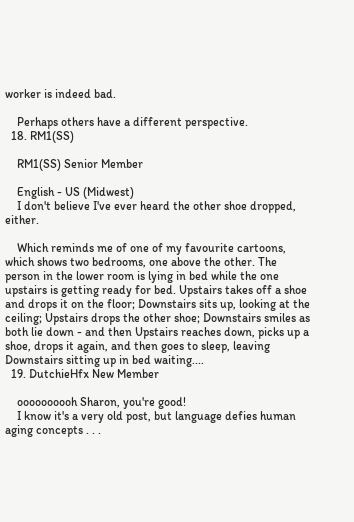worker is indeed bad.

    Perhaps others have a different perspective.
  18. RM1(SS)

    RM1(SS) Senior Member

    English - US (Midwest)
    I don't believe I've ever heard the other shoe dropped, either.

    Which reminds me of one of my favourite cartoons, which shows two bedrooms, one above the other. The person in the lower room is lying in bed while the one upstairs is getting ready for bed. Upstairs takes off a shoe and drops it on the floor; Downstairs sits up, looking at the ceiling; Upstairs drops the other shoe; Downstairs smiles as both lie down - and then Upstairs reaches down, picks up a shoe, drops it again, and then goes to sleep, leaving Downstairs sitting up in bed waiting....
  19. DutchieHfx New Member

    oooooooooh Sharon, you're good!
    I know it's a very old post, but language defies human aging concepts . . .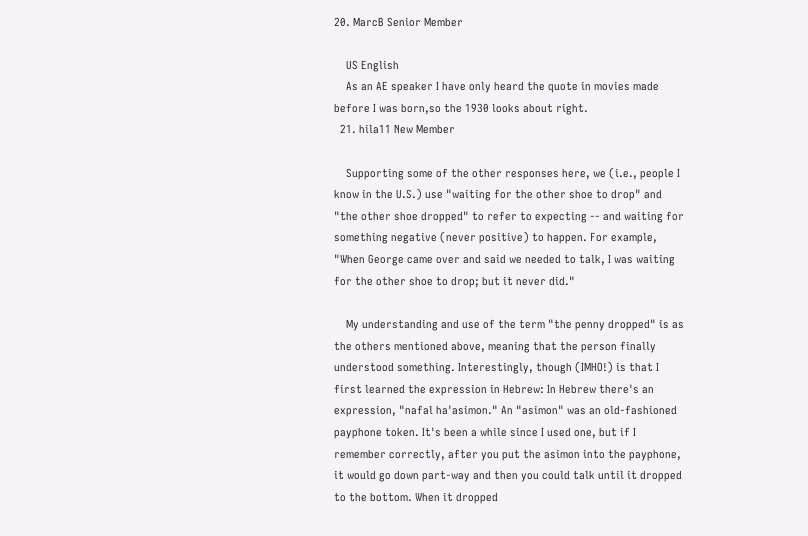20. MarcB Senior Member

    US English
    As an AE speaker I have only heard the quote in movies made before I was born,so the 1930 looks about right.
  21. hila11 New Member

    Supporting some of the other responses here, we (i.e., people I know in the U.S.) use "waiting for the other shoe to drop" and "the other shoe dropped" to refer to expecting -- and waiting for something negative (never positive) to happen. For example, "When George came over and said we needed to talk, I was waiting for the other shoe to drop; but it never did."

    My understanding and use of the term "the penny dropped" is as the others mentioned above, meaning that the person finally understood something. Interestingly, though (IMHO!) is that I first learned the expression in Hebrew: In Hebrew there's an expression, "nafal ha'asimon." An "asimon" was an old-fashioned payphone token. It's been a while since I used one, but if I remember correctly, after you put the asimon into the payphone, it would go down part-way and then you could talk until it dropped to the bottom. When it dropped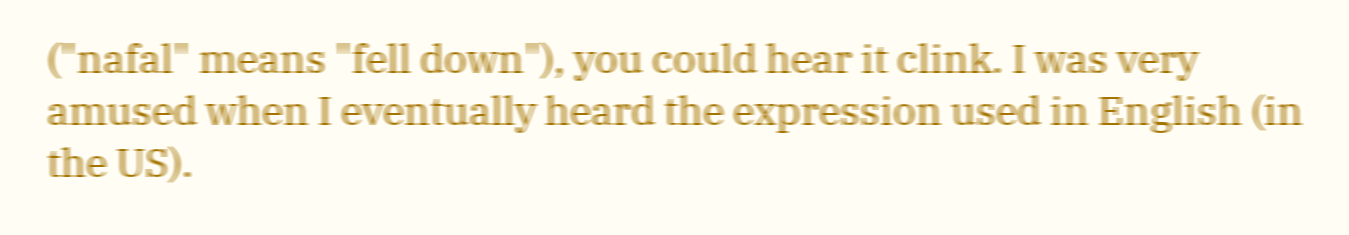("nafal" means "fell down"), you could hear it clink. I was very amused when I eventually heard the expression used in English (in the US).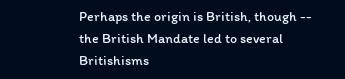Perhaps the origin is British, though -- the British Mandate led to several Britishisms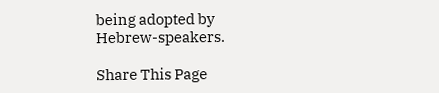being adopted by Hebrew-speakers.

Share This Page